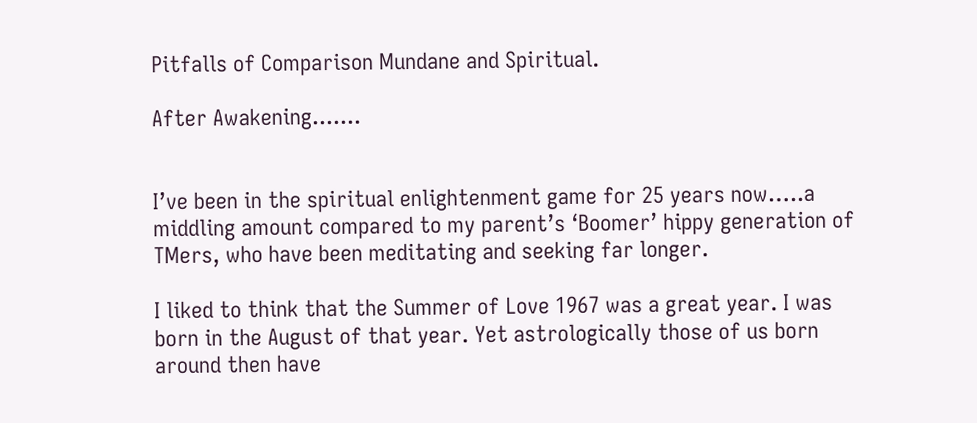Pitfalls of Comparison Mundane and Spiritual.

After Awakening.......


I’ve been in the spiritual enlightenment game for 25 years now…..a middling amount compared to my parent’s ‘Boomer’ hippy generation of TMers, who have been meditating and seeking far longer.

I liked to think that the Summer of Love 1967 was a great year. I was born in the August of that year. Yet astrologically those of us born around then have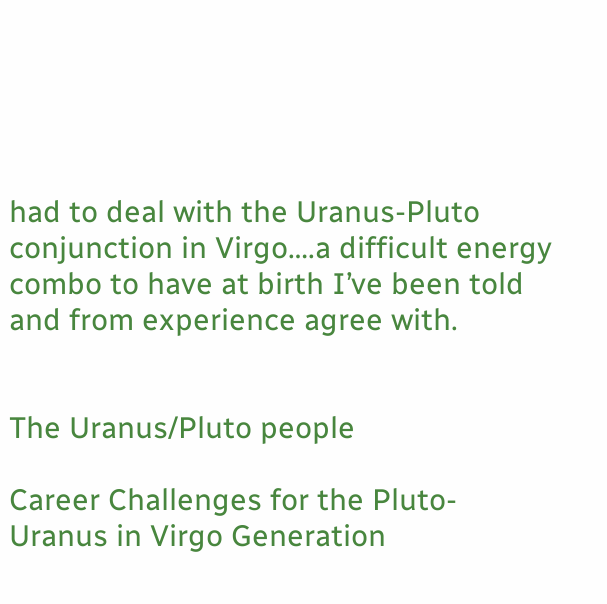had to deal with the Uranus-Pluto conjunction in Virgo….a difficult energy combo to have at birth I’ve been told and from experience agree with.


The Uranus/Pluto people

Career Challenges for the Pluto-Uranus in Virgo Generation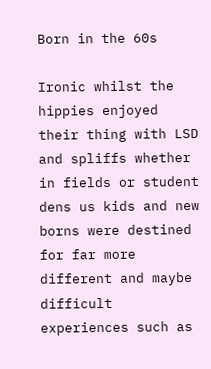Born in the 60s

Ironic whilst the hippies enjoyed their thing with LSD and spliffs whether in fields or student dens us kids and new borns were destined for far more different and maybe difficult experiences such as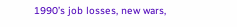1990’s job losses, new wars,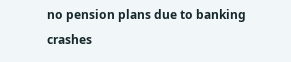no pension plans due to banking crashes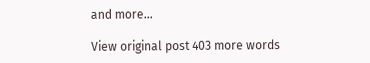and more…

View original post 403 more words